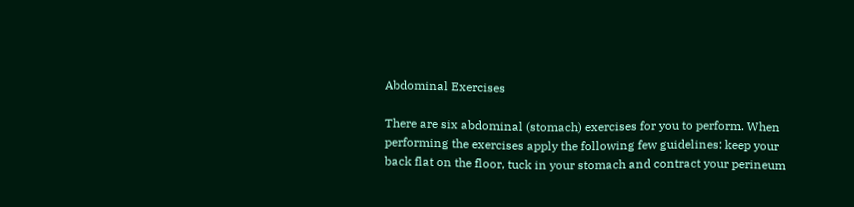Abdominal Exercises

There are six abdominal (stomach) exercises for you to perform. When performing the exercises apply the following few guidelines: keep your back flat on the floor, tuck in your stomach and contract your perineum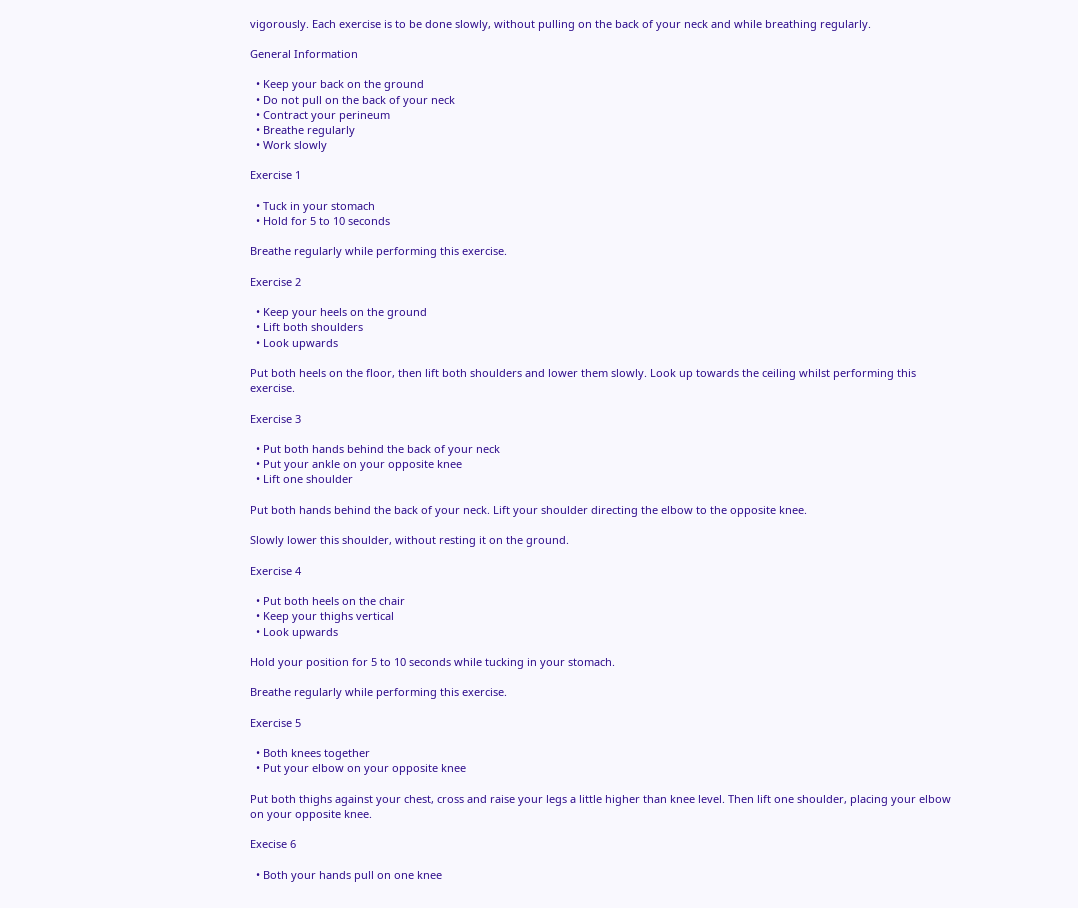vigorously. Each exercise is to be done slowly, without pulling on the back of your neck and while breathing regularly.

General Information

  • Keep your back on the ground
  • Do not pull on the back of your neck
  • Contract your perineum
  • Breathe regularly
  • Work slowly

Exercise 1

  • Tuck in your stomach
  • Hold for 5 to 10 seconds

Breathe regularly while performing this exercise.

Exercise 2

  • Keep your heels on the ground
  • Lift both shoulders
  • Look upwards

Put both heels on the floor, then lift both shoulders and lower them slowly. Look up towards the ceiling whilst performing this exercise.

Exercise 3

  • Put both hands behind the back of your neck
  • Put your ankle on your opposite knee
  • Lift one shoulder

Put both hands behind the back of your neck. Lift your shoulder directing the elbow to the opposite knee.

Slowly lower this shoulder, without resting it on the ground.

Exercise 4

  • Put both heels on the chair
  • Keep your thighs vertical
  • Look upwards

Hold your position for 5 to 10 seconds while tucking in your stomach.

Breathe regularly while performing this exercise.

Exercise 5

  • Both knees together
  • Put your elbow on your opposite knee

Put both thighs against your chest, cross and raise your legs a little higher than knee level. Then lift one shoulder, placing your elbow on your opposite knee.

Execise 6

  • Both your hands pull on one knee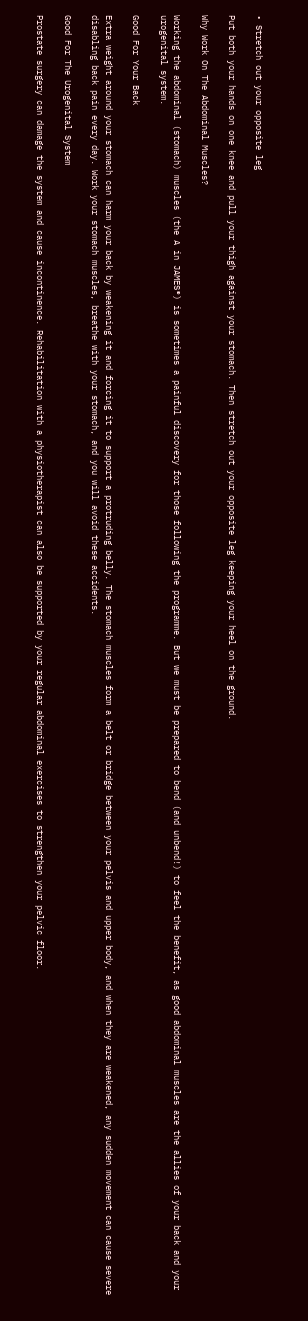• Stretch out your opposite leg

Put both your hands on one knee and pull your thigh against your stomach. Then stretch out your opposite leg keeping your heel on the ground.

Why Work On The Abdominal Muscles?

Working the abdominal (stomach) muscles (the A in JAMES®) is sometimes a painful discovery for those following the programme. But we must be prepared to bend (and unbend!) to feel the benefit, as good abdominal muscles are the allies of your back and your urogenital system.

Good For Your Back

Extra weight around your stomach can harm your back by weakening it and forcing it to support a protruding belly. The stomach muscles form a belt or bridge between your pelvis and upper body, and when they are weakened, any sudden movement can cause severe disabling back pain every day. Work your stomach muscles, breathe with your stomach, and you will avoid these accidents.

Good For The Urogenital System

Prostate surgery can damage the system and cause incontinence. Rehabilitation with a physiotherapist can also be supported by your regular abdominal exercises to strengthen your pelvic floor.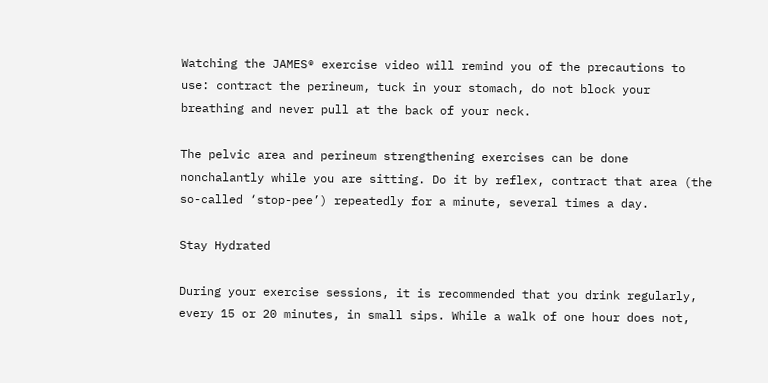Watching the JAMES® exercise video will remind you of the precautions to use: contract the perineum, tuck in your stomach, do not block your breathing and never pull at the back of your neck.

The pelvic area and perineum strengthening exercises can be done nonchalantly while you are sitting. Do it by reflex, contract that area (the so-called ‘stop-pee’) repeatedly for a minute, several times a day.

Stay Hydrated

During your exercise sessions, it is recommended that you drink regularly, every 15 or 20 minutes, in small sips. While a walk of one hour does not,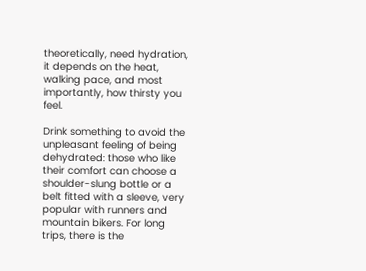theoretically, need hydration, it depends on the heat, walking pace, and most importantly, how thirsty you feel.

Drink something to avoid the unpleasant feeling of being dehydrated: those who like their comfort can choose a shoulder-slung bottle or a belt fitted with a sleeve, very popular with runners and mountain bikers. For long trips, there is the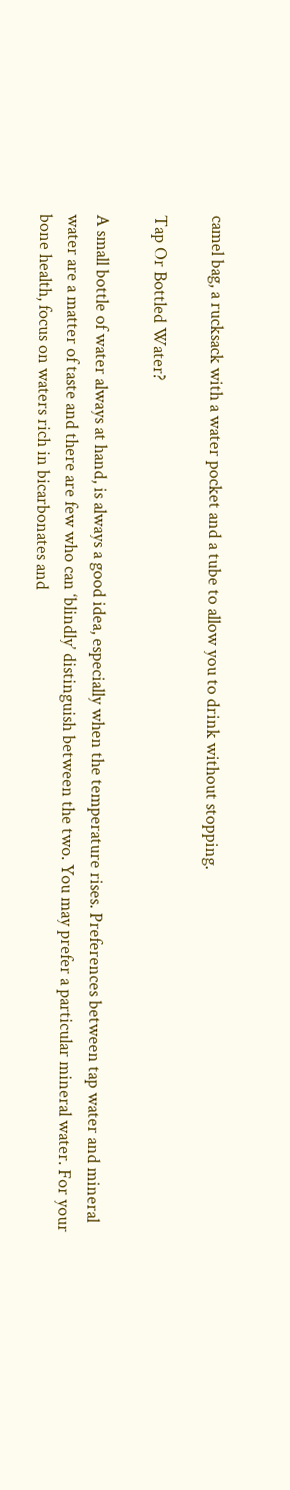camel bag, a rucksack with a water pocket and a tube to allow you to drink without stopping.

Tap Or Bottled Water?

A small bottle of water always at hand, is always a good idea, especially when the temperature rises. Preferences between tap water and mineral water are a matter of taste and there are few who can ‘blindly’ distinguish between the two. You may prefer a particular mineral water. For your bone health, focus on waters rich in bicarbonates and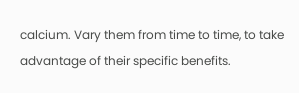calcium. Vary them from time to time, to take advantage of their specific benefits.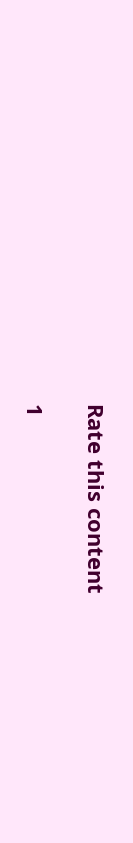Rate this content

1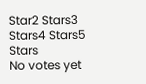Star2 Stars3 Stars4 Stars5 Stars
No votes yet